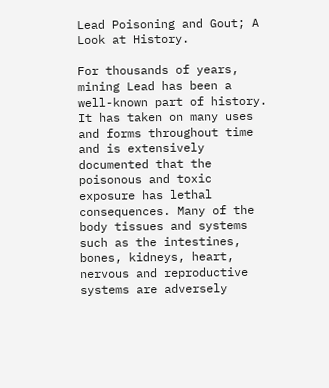Lead Poisoning and Gout; A Look at History.

For thousands of years, mining Lead has been a well-known part of history. It has taken on many uses and forms throughout time and is extensively documented that the poisonous and toxic exposure has lethal consequences. Many of the body tissues and systems such as the intestines, bones, kidneys, heart, nervous and reproductive systems are adversely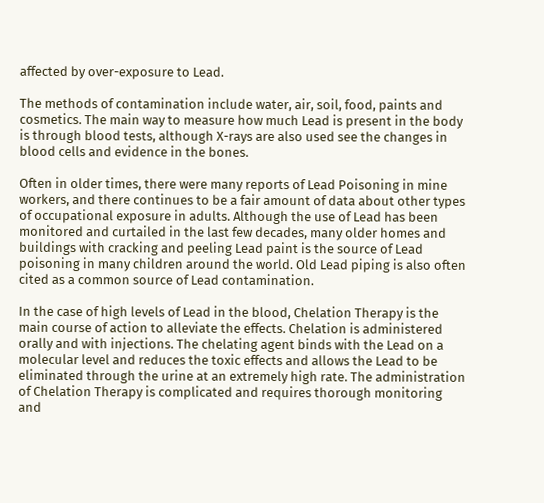affected by over-exposure to Lead.

The methods of contamination include water, air, soil, food, paints and cosmetics. The main way to measure how much Lead is present in the body is through blood tests, although X-rays are also used see the changes in blood cells and evidence in the bones.

Often in older times, there were many reports of Lead Poisoning in mine workers, and there continues to be a fair amount of data about other types of occupational exposure in adults. Although the use of Lead has been monitored and curtailed in the last few decades, many older homes and buildings with cracking and peeling Lead paint is the source of Lead poisoning in many children around the world. Old Lead piping is also often cited as a common source of Lead contamination.

In the case of high levels of Lead in the blood, Chelation Therapy is the main course of action to alleviate the effects. Chelation is administered orally and with injections. The chelating agent binds with the Lead on a molecular level and reduces the toxic effects and allows the Lead to be eliminated through the urine at an extremely high rate. The administration of Chelation Therapy is complicated and requires thorough monitoring and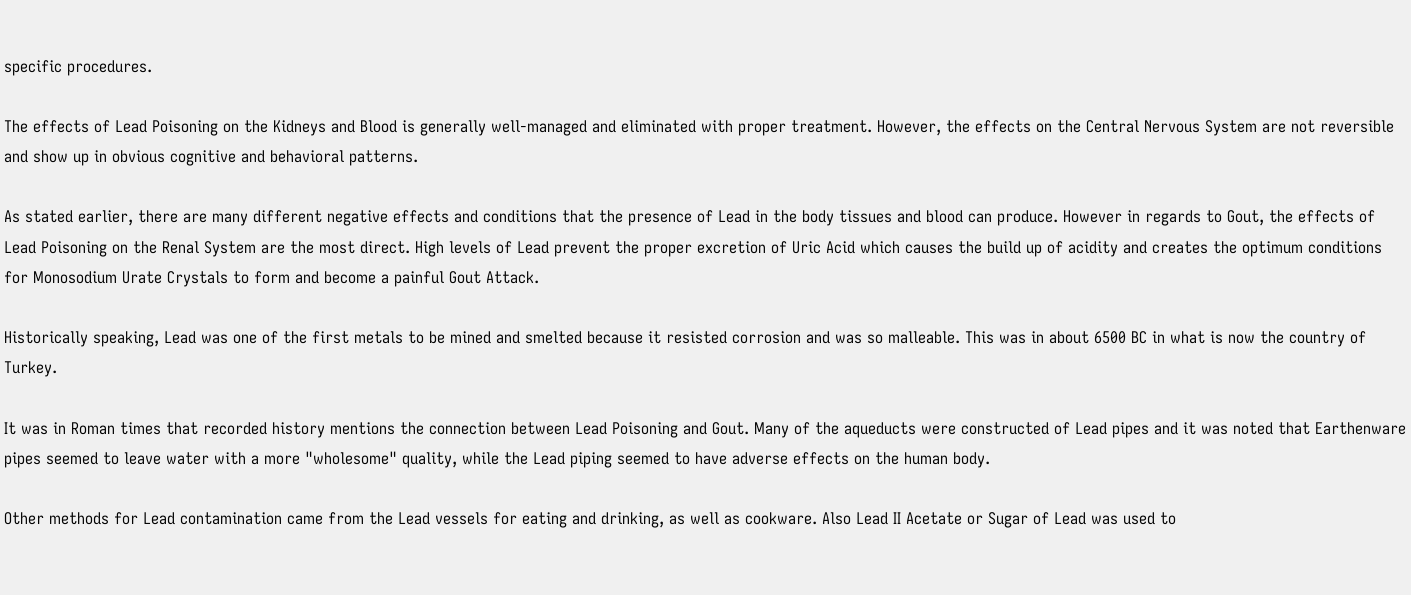specific procedures.

The effects of Lead Poisoning on the Kidneys and Blood is generally well-managed and eliminated with proper treatment. However, the effects on the Central Nervous System are not reversible and show up in obvious cognitive and behavioral patterns.

As stated earlier, there are many different negative effects and conditions that the presence of Lead in the body tissues and blood can produce. However in regards to Gout, the effects of Lead Poisoning on the Renal System are the most direct. High levels of Lead prevent the proper excretion of Uric Acid which causes the build up of acidity and creates the optimum conditions for Monosodium Urate Crystals to form and become a painful Gout Attack.

Historically speaking, Lead was one of the first metals to be mined and smelted because it resisted corrosion and was so malleable. This was in about 6500 BC in what is now the country of Turkey.

It was in Roman times that recorded history mentions the connection between Lead Poisoning and Gout. Many of the aqueducts were constructed of Lead pipes and it was noted that Earthenware pipes seemed to leave water with a more "wholesome" quality, while the Lead piping seemed to have adverse effects on the human body.

Other methods for Lead contamination came from the Lead vessels for eating and drinking, as well as cookware. Also Lead II Acetate or Sugar of Lead was used to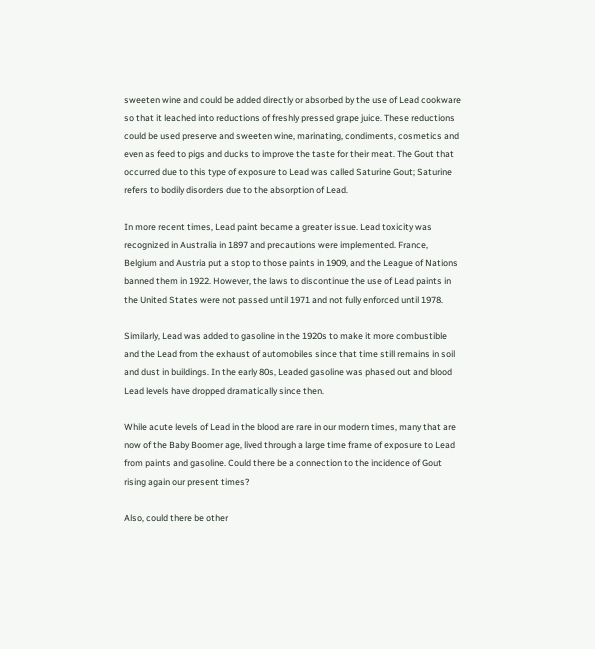sweeten wine and could be added directly or absorbed by the use of Lead cookware so that it leached into reductions of freshly pressed grape juice. These reductions could be used preserve and sweeten wine, marinating, condiments, cosmetics and even as feed to pigs and ducks to improve the taste for their meat. The Gout that occurred due to this type of exposure to Lead was called Saturine Gout; Saturine refers to bodily disorders due to the absorption of Lead.

In more recent times, Lead paint became a greater issue. Lead toxicity was recognized in Australia in 1897 and precautions were implemented. France, Belgium and Austria put a stop to those paints in 1909, and the League of Nations banned them in 1922. However, the laws to discontinue the use of Lead paints in the United States were not passed until 1971 and not fully enforced until 1978.

Similarly, Lead was added to gasoline in the 1920s to make it more combustible and the Lead from the exhaust of automobiles since that time still remains in soil and dust in buildings. In the early 80s, Leaded gasoline was phased out and blood Lead levels have dropped dramatically since then.

While acute levels of Lead in the blood are rare in our modern times, many that are now of the Baby Boomer age, lived through a large time frame of exposure to Lead from paints and gasoline. Could there be a connection to the incidence of Gout rising again our present times?

Also, could there be other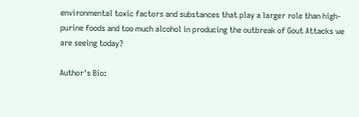environmental toxic factors and substances that play a larger role than high-purine foods and too much alcohol in producing the outbreak of Gout Attacks we are seeing today?

Author's Bio: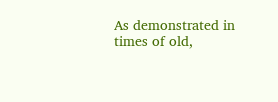As demonstrated in times of old,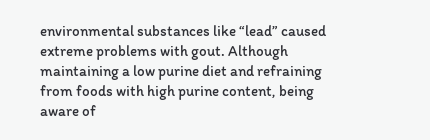environmental substances like “lead” caused extreme problems with gout. Although maintaining a low purine diet and refraining from foods with high purine content, being aware of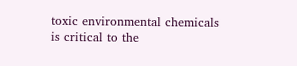toxic environmental chemicals is critical to the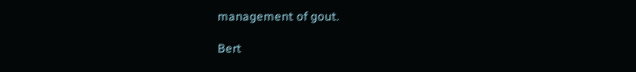management of gout.

Bert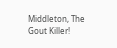Middleton, The Gout Killer!